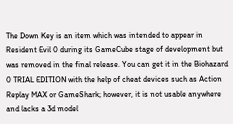The Down Key is an item which was intended to appear in Resident Evil 0 during its GameCube stage of development but was removed in the final release. You can get it in the Biohazard 0 TRIAL EDITION with the help of cheat devices such as Action Replay MAX or GameShark; however, it is not usable anywhere and lacks a 3d model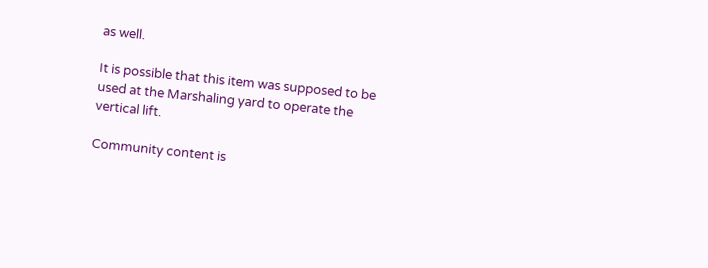as well.

It is possible that this item was supposed to be used at the Marshaling yard to operate the vertical lift.

Community content is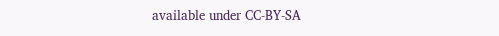available under CC-BY-SA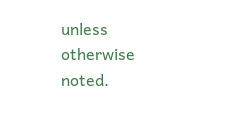unless otherwise noted.